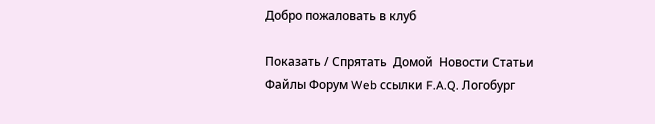Добро пожаловать в клуб

Показать / Спрятать  Домой  Новости Статьи Файлы Форум Web ссылки F.A.Q. Логобург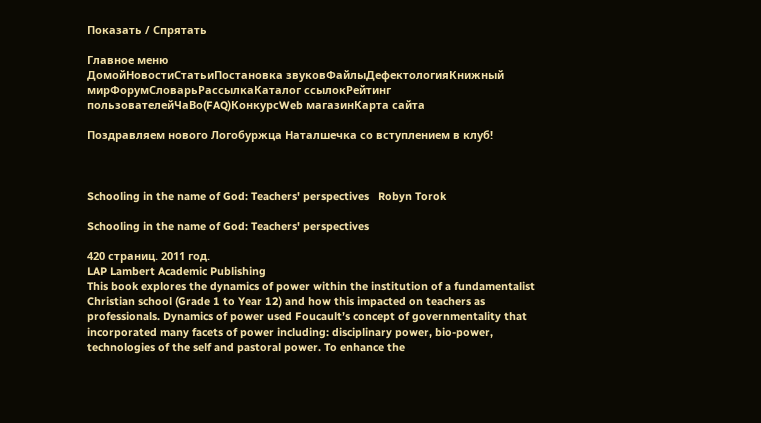Показать / Спрятать

Главное меню
ДомойНовостиСтатьиПостановка звуковФайлыДефектологияКнижный мирФорумСловарьРассылкаКаталог ссылокРейтинг пользователейЧаВо(FAQ)КонкурсWeb магазинКарта сайта

Поздравляем нового Логобуржца Наталшечка со вступлением в клуб!



Schooling in the name of God: Teachers' perspectives   Robyn Torok

Schooling in the name of God: Teachers' perspectives

420 страниц. 2011 год.
LAP Lambert Academic Publishing
This book explores the dynamics of power within the institution of a fundamentalist Christian school (Grade 1 to Year 12) and how this impacted on teachers as professionals. Dynamics of power used Foucault’s concept of governmentality that incorporated many facets of power including: disciplinary power, bio-power, technologies of the self and pastoral power. To enhance the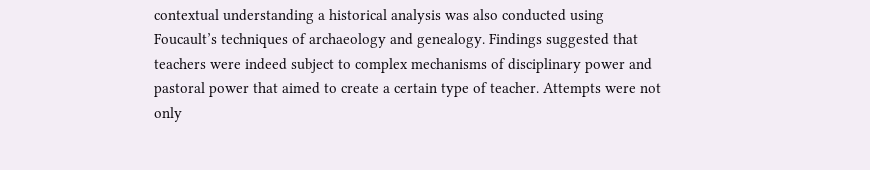contextual understanding a historical analysis was also conducted using Foucault’s techniques of archaeology and genealogy. Findings suggested that teachers were indeed subject to complex mechanisms of disciplinary power and pastoral power that aimed to create a certain type of teacher. Attempts were not only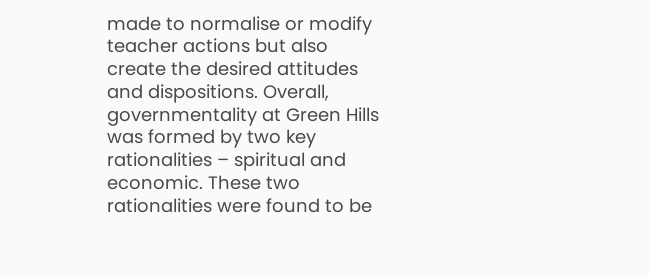made to normalise or modify teacher actions but also create the desired attitudes and dispositions. Overall, governmentality at Green Hills was formed by two key rationalities – spiritual and economic. These two rationalities were found to be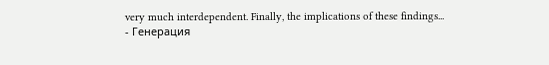very much interdependent. Finally, the implications of these findings...
- Генерация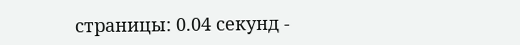страницы: 0.04 секунд -